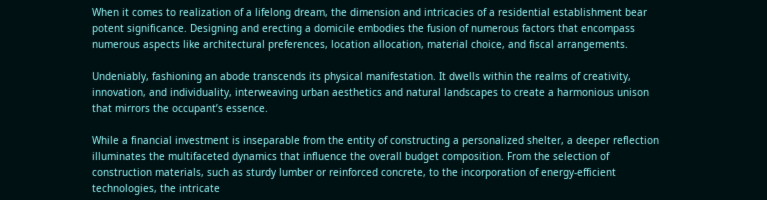When it comes to realization of a lifelong dream, the dimension and intricacies of a residential establishment bear potent significance. Designing and erecting a domicile embodies the fusion of numerous factors that encompass numerous aspects like architectural preferences, location allocation, material choice, and fiscal arrangements.

Undeniably, fashioning an abode transcends its physical manifestation. It dwells within the realms of creativity, innovation, and individuality, interweaving urban aesthetics and natural landscapes to create a harmonious unison that mirrors the occupant’s essence.

While a financial investment is inseparable from the entity of constructing a personalized shelter, a deeper reflection illuminates the multifaceted dynamics that influence the overall budget composition. From the selection of construction materials, such as sturdy lumber or reinforced concrete, to the incorporation of energy-efficient technologies, the intricate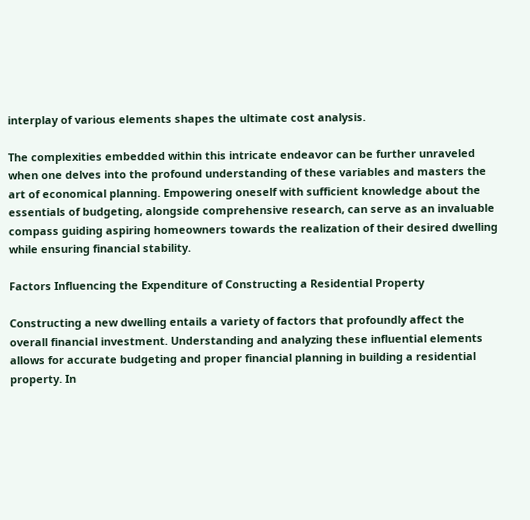interplay of various elements shapes the ultimate cost analysis.

The complexities embedded within this intricate endeavor can be further unraveled when one delves into the profound understanding of these variables and masters the art of economical planning. Empowering oneself with sufficient knowledge about the essentials of budgeting, alongside comprehensive research, can serve as an invaluable compass guiding aspiring homeowners towards the realization of their desired dwelling while ensuring financial stability.

Factors Influencing the Expenditure of Constructing a Residential Property

Constructing a new dwelling entails a variety of factors that profoundly affect the overall financial investment. Understanding and analyzing these influential elements allows for accurate budgeting and proper financial planning in building a residential property. In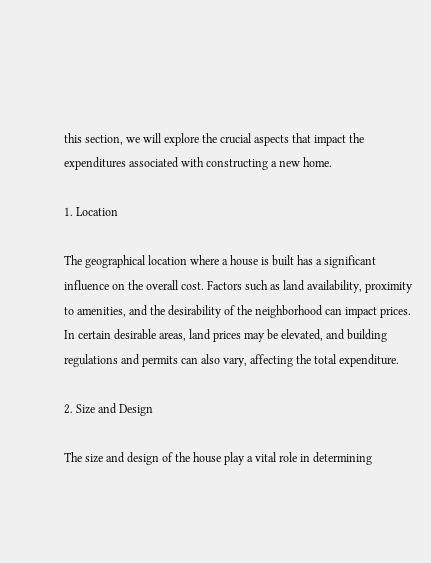this section, we will explore the crucial aspects that impact the expenditures associated with constructing a new home.

1. Location

The geographical location where a house is built has a significant influence on the overall cost. Factors such as land availability, proximity to amenities, and the desirability of the neighborhood can impact prices. In certain desirable areas, land prices may be elevated, and building regulations and permits can also vary, affecting the total expenditure.

2. Size and Design

The size and design of the house play a vital role in determining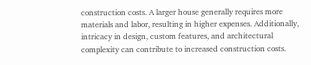construction costs. A larger house generally requires more materials and labor, resulting in higher expenses. Additionally, intricacy in design, custom features, and architectural complexity can contribute to increased construction costs.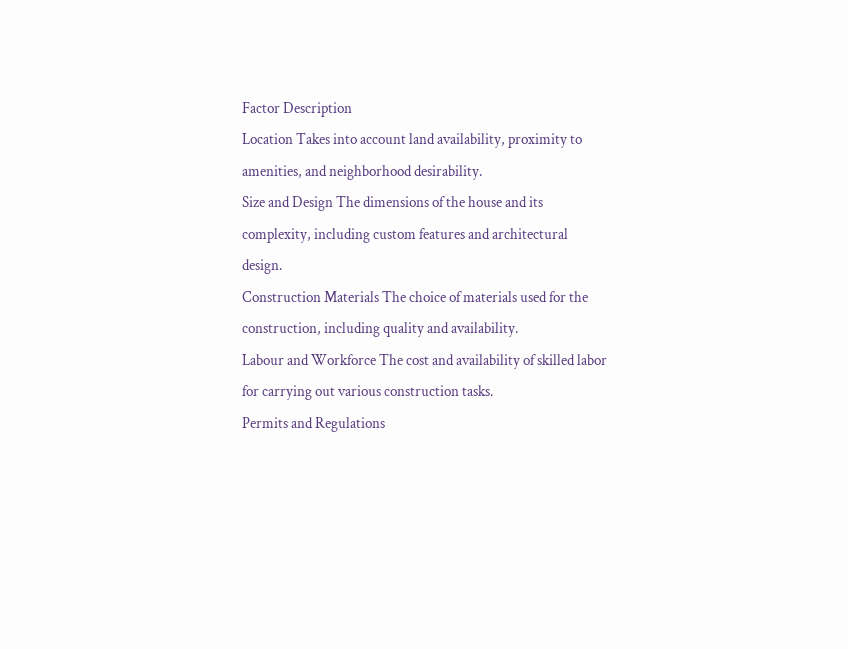Factor Description
Location Takes into account land availability, proximity to amenities, and neighborhood desirability.
Size and Design The dimensions of the house and its complexity, including custom features and architectural design.
Construction Materials The choice of materials used for the construction, including quality and availability.
Labour and Workforce The cost and availability of skilled labor for carrying out various construction tasks.
Permits and Regulations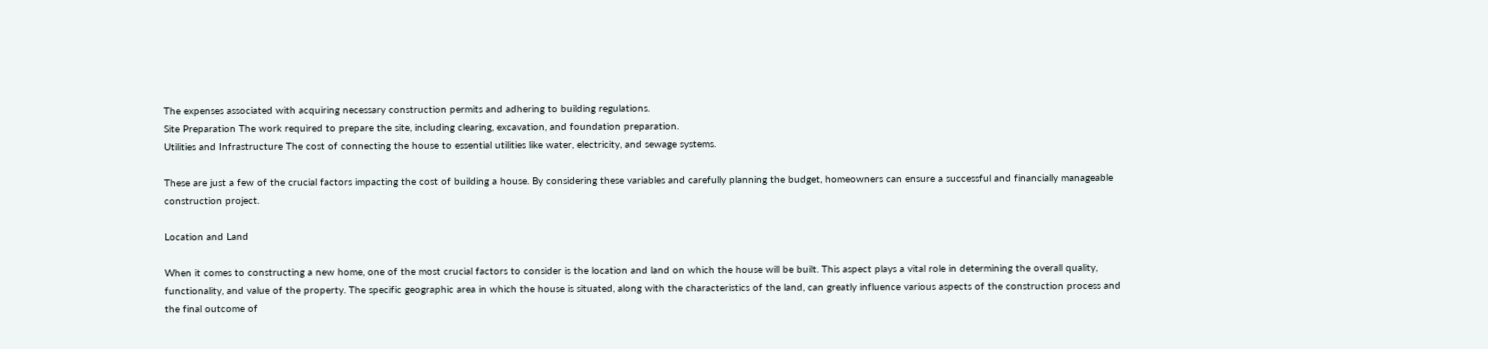The expenses associated with acquiring necessary construction permits and adhering to building regulations.
Site Preparation The work required to prepare the site, including clearing, excavation, and foundation preparation.
Utilities and Infrastructure The cost of connecting the house to essential utilities like water, electricity, and sewage systems.

These are just a few of the crucial factors impacting the cost of building a house. By considering these variables and carefully planning the budget, homeowners can ensure a successful and financially manageable construction project.

Location and Land

When it comes to constructing a new home, one of the most crucial factors to consider is the location and land on which the house will be built. This aspect plays a vital role in determining the overall quality, functionality, and value of the property. The specific geographic area in which the house is situated, along with the characteristics of the land, can greatly influence various aspects of the construction process and the final outcome of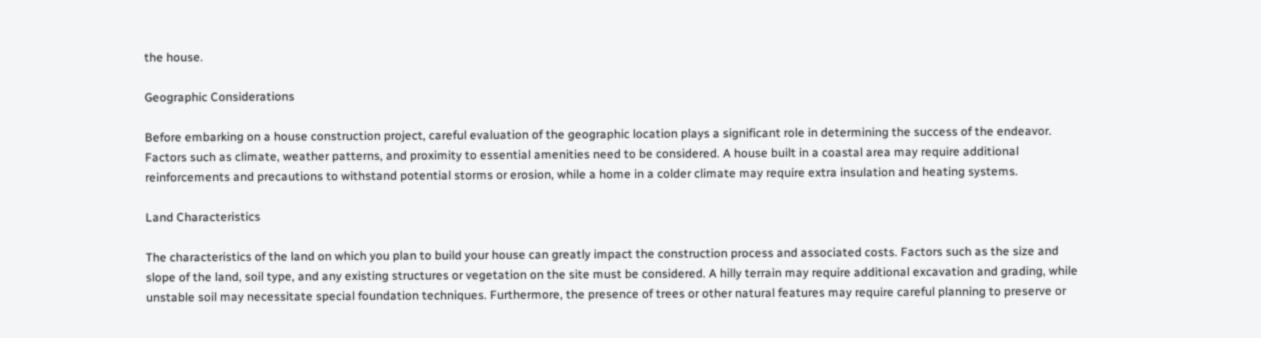the house.

Geographic Considerations

Before embarking on a house construction project, careful evaluation of the geographic location plays a significant role in determining the success of the endeavor. Factors such as climate, weather patterns, and proximity to essential amenities need to be considered. A house built in a coastal area may require additional reinforcements and precautions to withstand potential storms or erosion, while a home in a colder climate may require extra insulation and heating systems.

Land Characteristics

The characteristics of the land on which you plan to build your house can greatly impact the construction process and associated costs. Factors such as the size and slope of the land, soil type, and any existing structures or vegetation on the site must be considered. A hilly terrain may require additional excavation and grading, while unstable soil may necessitate special foundation techniques. Furthermore, the presence of trees or other natural features may require careful planning to preserve or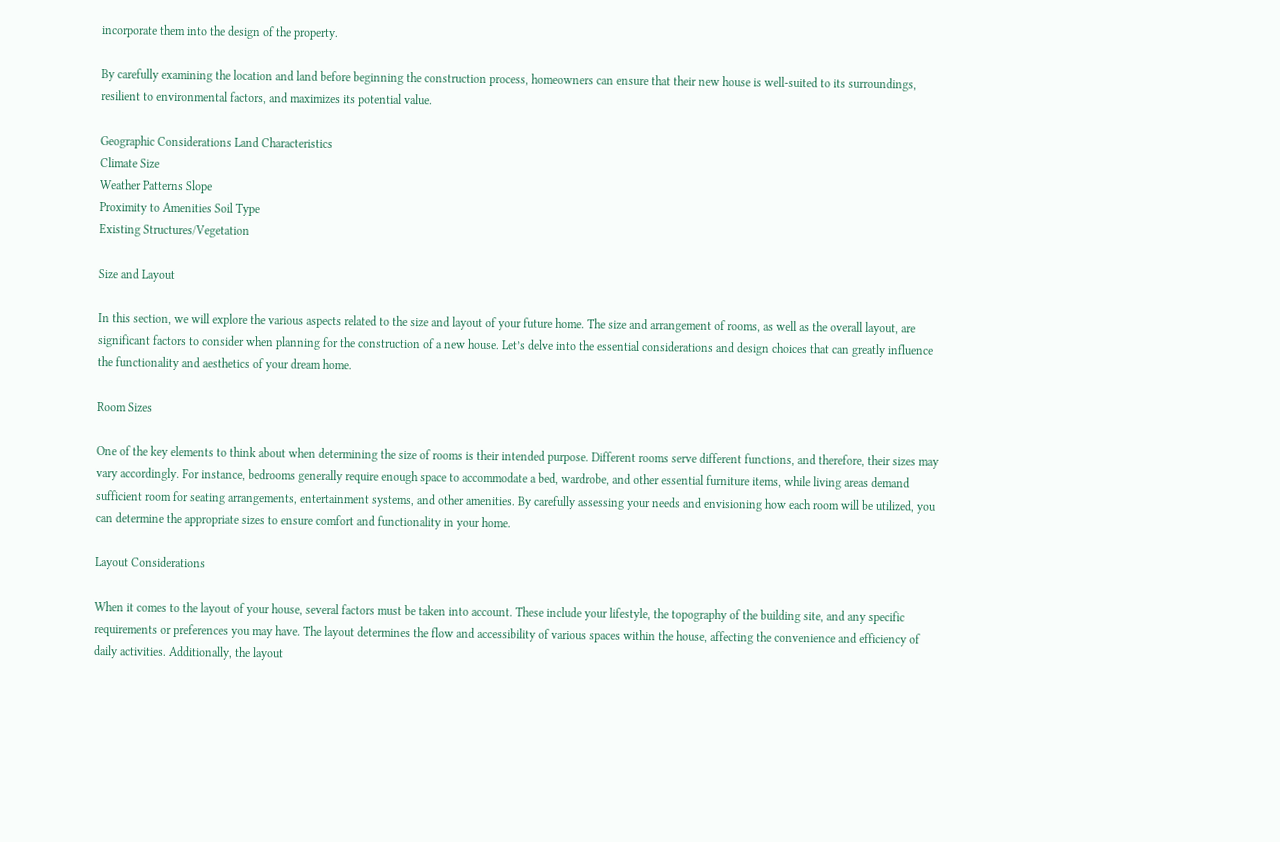incorporate them into the design of the property.

By carefully examining the location and land before beginning the construction process, homeowners can ensure that their new house is well-suited to its surroundings, resilient to environmental factors, and maximizes its potential value.

Geographic Considerations Land Characteristics
Climate Size
Weather Patterns Slope
Proximity to Amenities Soil Type
Existing Structures/Vegetation

Size and Layout

In this section, we will explore the various aspects related to the size and layout of your future home. The size and arrangement of rooms, as well as the overall layout, are significant factors to consider when planning for the construction of a new house. Let’s delve into the essential considerations and design choices that can greatly influence the functionality and aesthetics of your dream home.

Room Sizes

One of the key elements to think about when determining the size of rooms is their intended purpose. Different rooms serve different functions, and therefore, their sizes may vary accordingly. For instance, bedrooms generally require enough space to accommodate a bed, wardrobe, and other essential furniture items, while living areas demand sufficient room for seating arrangements, entertainment systems, and other amenities. By carefully assessing your needs and envisioning how each room will be utilized, you can determine the appropriate sizes to ensure comfort and functionality in your home.

Layout Considerations

When it comes to the layout of your house, several factors must be taken into account. These include your lifestyle, the topography of the building site, and any specific requirements or preferences you may have. The layout determines the flow and accessibility of various spaces within the house, affecting the convenience and efficiency of daily activities. Additionally, the layout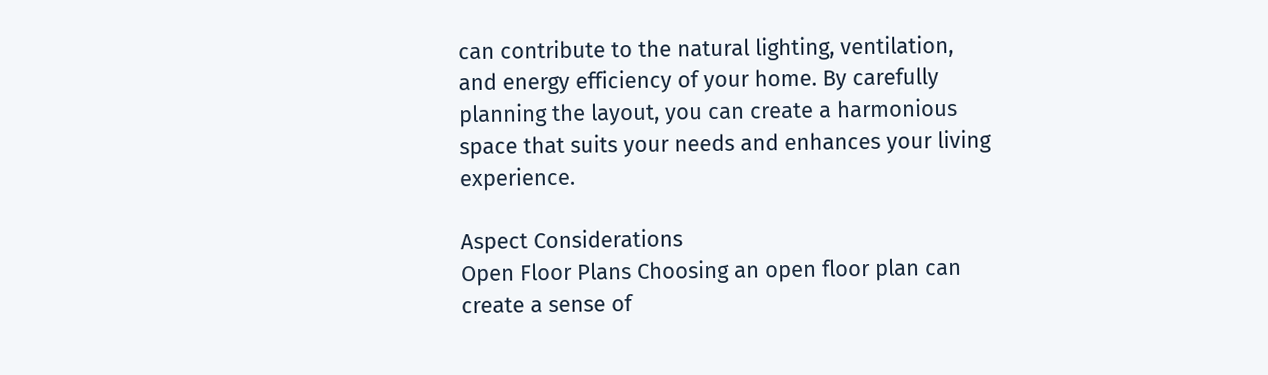can contribute to the natural lighting, ventilation, and energy efficiency of your home. By carefully planning the layout, you can create a harmonious space that suits your needs and enhances your living experience.

Aspect Considerations
Open Floor Plans Choosing an open floor plan can create a sense of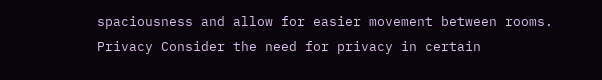spaciousness and allow for easier movement between rooms.
Privacy Consider the need for privacy in certain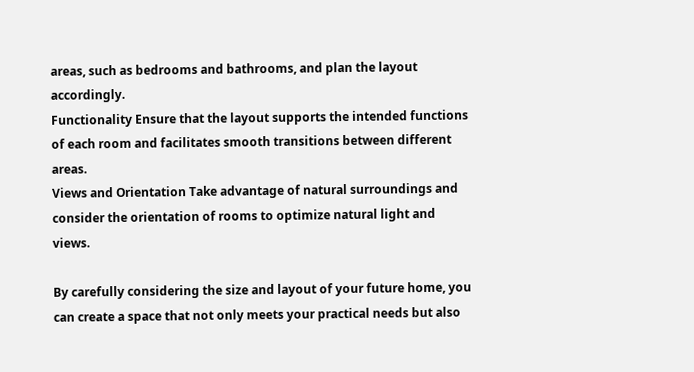areas, such as bedrooms and bathrooms, and plan the layout accordingly.
Functionality Ensure that the layout supports the intended functions of each room and facilitates smooth transitions between different areas.
Views and Orientation Take advantage of natural surroundings and consider the orientation of rooms to optimize natural light and views.

By carefully considering the size and layout of your future home, you can create a space that not only meets your practical needs but also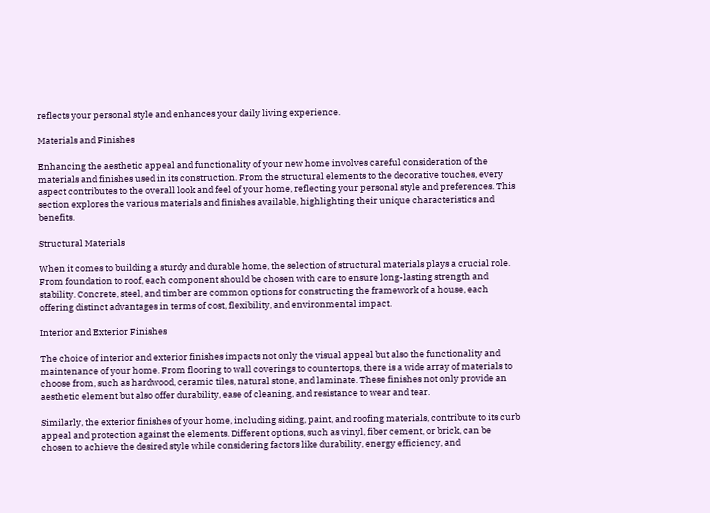reflects your personal style and enhances your daily living experience.

Materials and Finishes

Enhancing the aesthetic appeal and functionality of your new home involves careful consideration of the materials and finishes used in its construction. From the structural elements to the decorative touches, every aspect contributes to the overall look and feel of your home, reflecting your personal style and preferences. This section explores the various materials and finishes available, highlighting their unique characteristics and benefits.

Structural Materials

When it comes to building a sturdy and durable home, the selection of structural materials plays a crucial role. From foundation to roof, each component should be chosen with care to ensure long-lasting strength and stability. Concrete, steel, and timber are common options for constructing the framework of a house, each offering distinct advantages in terms of cost, flexibility, and environmental impact.

Interior and Exterior Finishes

The choice of interior and exterior finishes impacts not only the visual appeal but also the functionality and maintenance of your home. From flooring to wall coverings to countertops, there is a wide array of materials to choose from, such as hardwood, ceramic tiles, natural stone, and laminate. These finishes not only provide an aesthetic element but also offer durability, ease of cleaning, and resistance to wear and tear.

Similarly, the exterior finishes of your home, including siding, paint, and roofing materials, contribute to its curb appeal and protection against the elements. Different options, such as vinyl, fiber cement, or brick, can be chosen to achieve the desired style while considering factors like durability, energy efficiency, and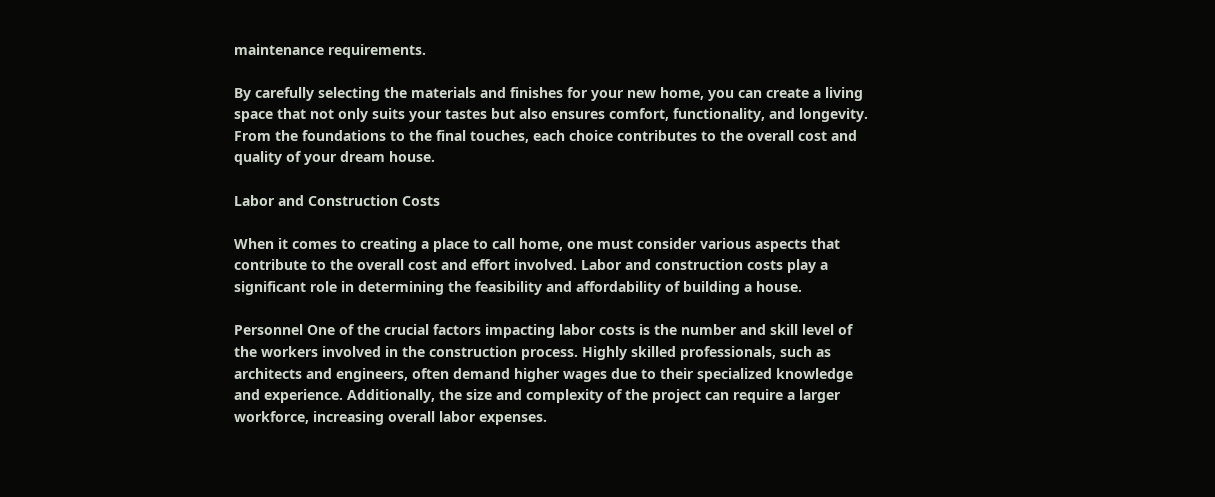maintenance requirements.

By carefully selecting the materials and finishes for your new home, you can create a living space that not only suits your tastes but also ensures comfort, functionality, and longevity. From the foundations to the final touches, each choice contributes to the overall cost and quality of your dream house.

Labor and Construction Costs

When it comes to creating a place to call home, one must consider various aspects that contribute to the overall cost and effort involved. Labor and construction costs play a significant role in determining the feasibility and affordability of building a house.

Personnel One of the crucial factors impacting labor costs is the number and skill level of the workers involved in the construction process. Highly skilled professionals, such as architects and engineers, often demand higher wages due to their specialized knowledge and experience. Additionally, the size and complexity of the project can require a larger workforce, increasing overall labor expenses.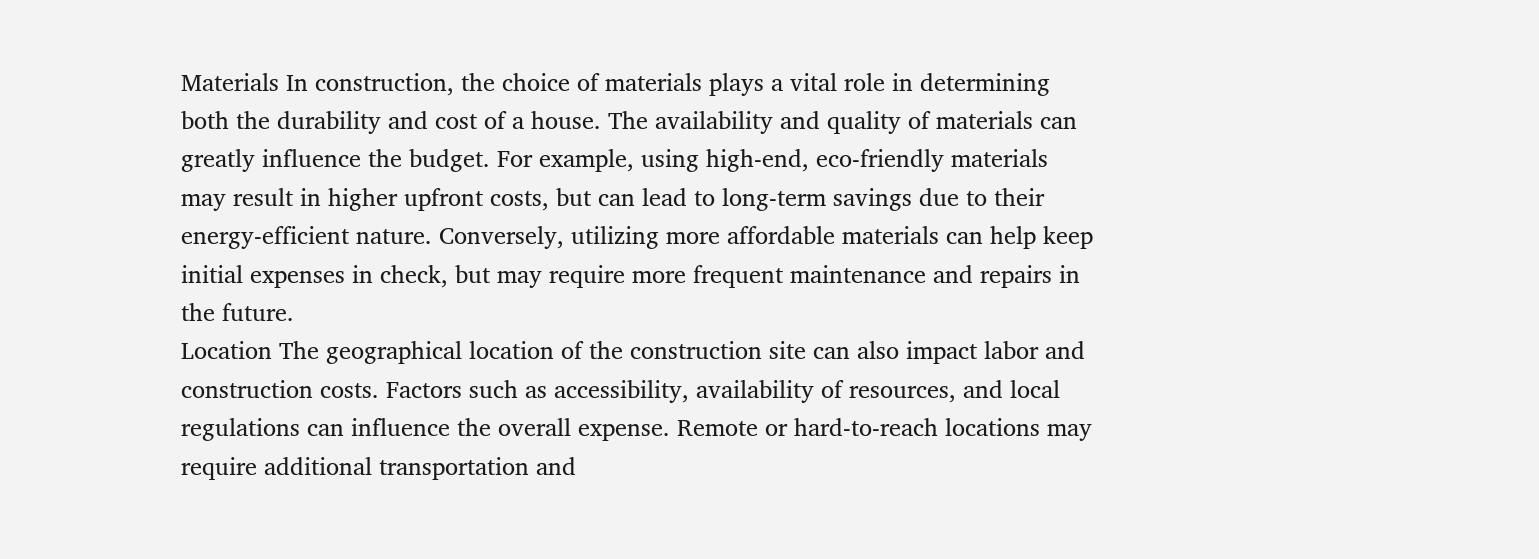Materials In construction, the choice of materials plays a vital role in determining both the durability and cost of a house. The availability and quality of materials can greatly influence the budget. For example, using high-end, eco-friendly materials may result in higher upfront costs, but can lead to long-term savings due to their energy-efficient nature. Conversely, utilizing more affordable materials can help keep initial expenses in check, but may require more frequent maintenance and repairs in the future.
Location The geographical location of the construction site can also impact labor and construction costs. Factors such as accessibility, availability of resources, and local regulations can influence the overall expense. Remote or hard-to-reach locations may require additional transportation and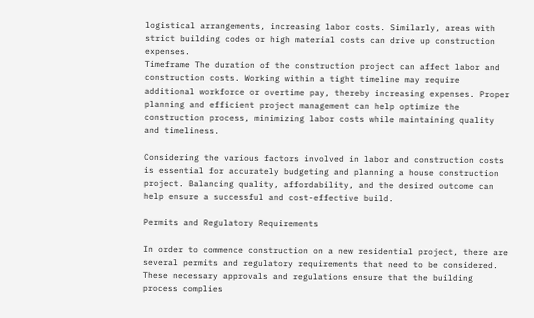logistical arrangements, increasing labor costs. Similarly, areas with strict building codes or high material costs can drive up construction expenses.
Timeframe The duration of the construction project can affect labor and construction costs. Working within a tight timeline may require additional workforce or overtime pay, thereby increasing expenses. Proper planning and efficient project management can help optimize the construction process, minimizing labor costs while maintaining quality and timeliness.

Considering the various factors involved in labor and construction costs is essential for accurately budgeting and planning a house construction project. Balancing quality, affordability, and the desired outcome can help ensure a successful and cost-effective build.

Permits and Regulatory Requirements

In order to commence construction on a new residential project, there are several permits and regulatory requirements that need to be considered. These necessary approvals and regulations ensure that the building process complies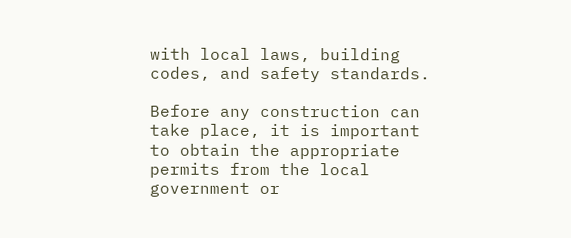with local laws, building codes, and safety standards.

Before any construction can take place, it is important to obtain the appropriate permits from the local government or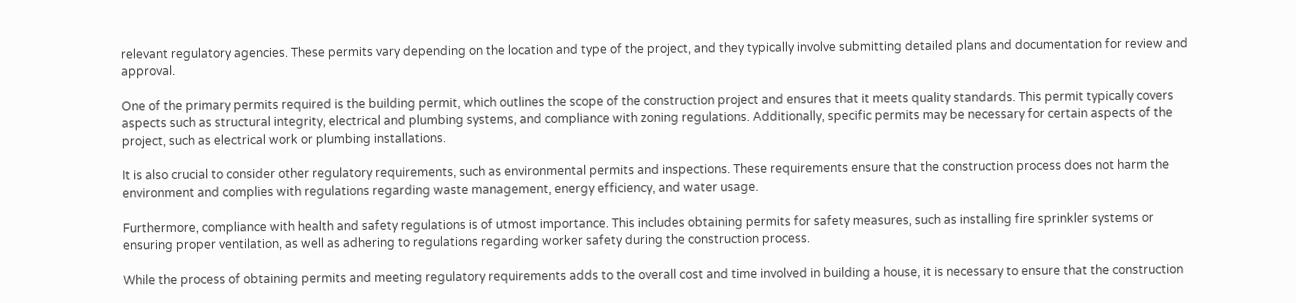relevant regulatory agencies. These permits vary depending on the location and type of the project, and they typically involve submitting detailed plans and documentation for review and approval.

One of the primary permits required is the building permit, which outlines the scope of the construction project and ensures that it meets quality standards. This permit typically covers aspects such as structural integrity, electrical and plumbing systems, and compliance with zoning regulations. Additionally, specific permits may be necessary for certain aspects of the project, such as electrical work or plumbing installations.

It is also crucial to consider other regulatory requirements, such as environmental permits and inspections. These requirements ensure that the construction process does not harm the environment and complies with regulations regarding waste management, energy efficiency, and water usage.

Furthermore, compliance with health and safety regulations is of utmost importance. This includes obtaining permits for safety measures, such as installing fire sprinkler systems or ensuring proper ventilation, as well as adhering to regulations regarding worker safety during the construction process.

While the process of obtaining permits and meeting regulatory requirements adds to the overall cost and time involved in building a house, it is necessary to ensure that the construction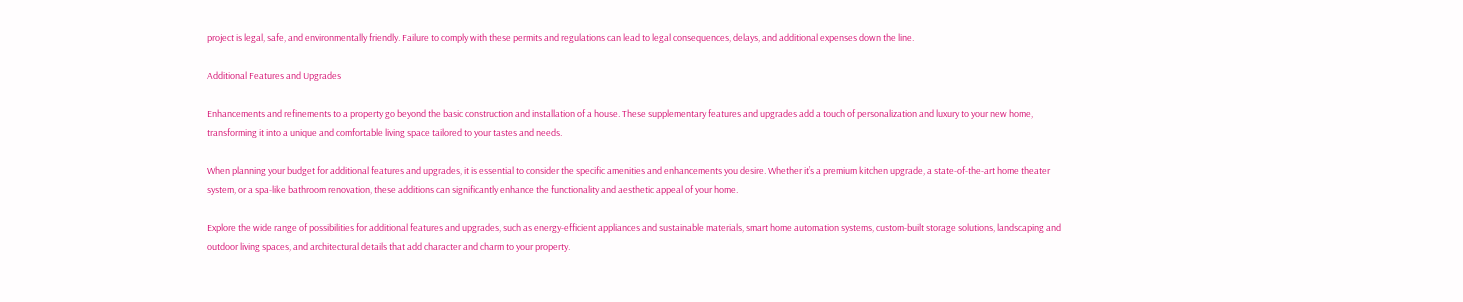project is legal, safe, and environmentally friendly. Failure to comply with these permits and regulations can lead to legal consequences, delays, and additional expenses down the line.

Additional Features and Upgrades

Enhancements and refinements to a property go beyond the basic construction and installation of a house. These supplementary features and upgrades add a touch of personalization and luxury to your new home, transforming it into a unique and comfortable living space tailored to your tastes and needs.

When planning your budget for additional features and upgrades, it is essential to consider the specific amenities and enhancements you desire. Whether it’s a premium kitchen upgrade, a state-of-the-art home theater system, or a spa-like bathroom renovation, these additions can significantly enhance the functionality and aesthetic appeal of your home.

Explore the wide range of possibilities for additional features and upgrades, such as energy-efficient appliances and sustainable materials, smart home automation systems, custom-built storage solutions, landscaping and outdoor living spaces, and architectural details that add character and charm to your property.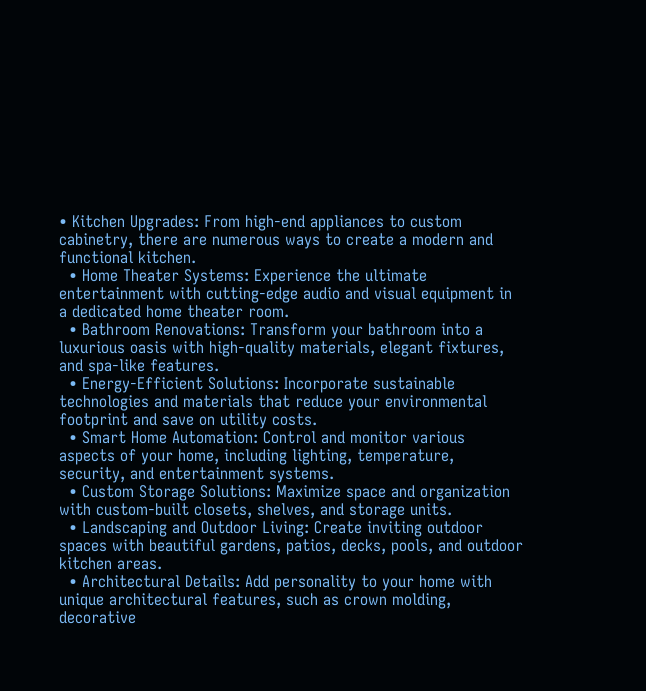• Kitchen Upgrades: From high-end appliances to custom cabinetry, there are numerous ways to create a modern and functional kitchen.
  • Home Theater Systems: Experience the ultimate entertainment with cutting-edge audio and visual equipment in a dedicated home theater room.
  • Bathroom Renovations: Transform your bathroom into a luxurious oasis with high-quality materials, elegant fixtures, and spa-like features.
  • Energy-Efficient Solutions: Incorporate sustainable technologies and materials that reduce your environmental footprint and save on utility costs.
  • Smart Home Automation: Control and monitor various aspects of your home, including lighting, temperature, security, and entertainment systems.
  • Custom Storage Solutions: Maximize space and organization with custom-built closets, shelves, and storage units.
  • Landscaping and Outdoor Living: Create inviting outdoor spaces with beautiful gardens, patios, decks, pools, and outdoor kitchen areas.
  • Architectural Details: Add personality to your home with unique architectural features, such as crown molding, decorative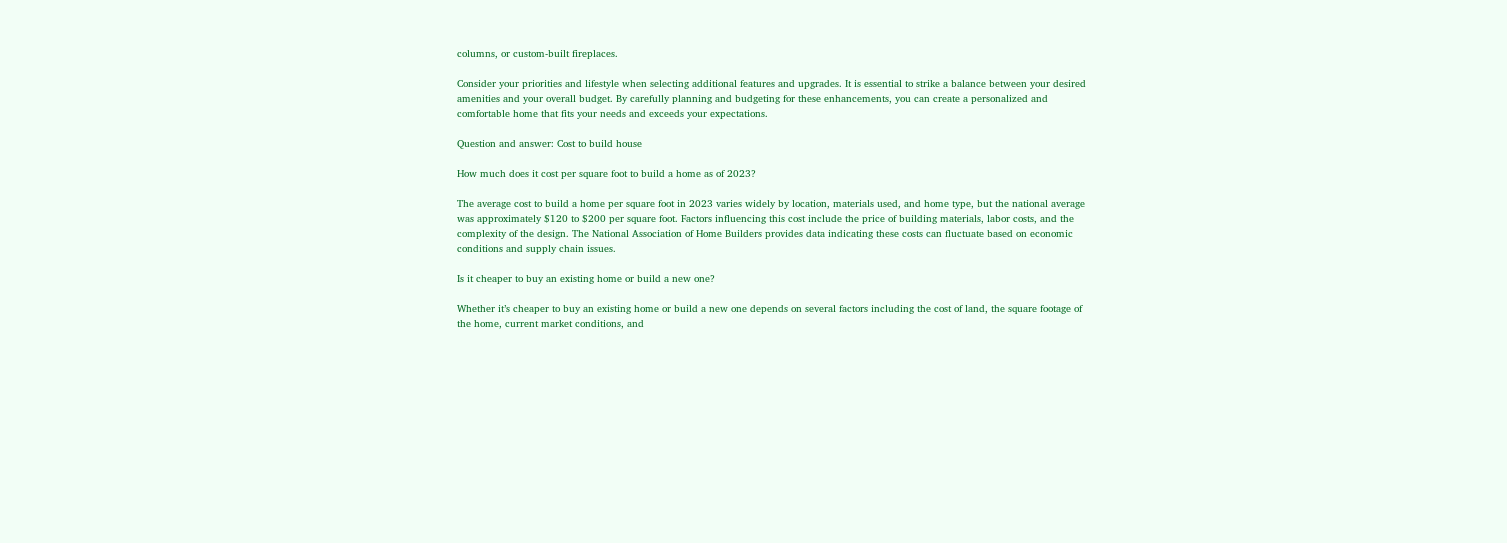columns, or custom-built fireplaces.

Consider your priorities and lifestyle when selecting additional features and upgrades. It is essential to strike a balance between your desired amenities and your overall budget. By carefully planning and budgeting for these enhancements, you can create a personalized and comfortable home that fits your needs and exceeds your expectations.

Question and answer: Cost to build house

How much does it cost per square foot to build a home as of 2023?

The average cost to build a home per square foot in 2023 varies widely by location, materials used, and home type, but the national average was approximately $120 to $200 per square foot. Factors influencing this cost include the price of building materials, labor costs, and the complexity of the design. The National Association of Home Builders provides data indicating these costs can fluctuate based on economic conditions and supply chain issues.

Is it cheaper to buy an existing home or build a new one?

Whether it’s cheaper to buy an existing home or build a new one depends on several factors including the cost of land, the square footage of the home, current market conditions, and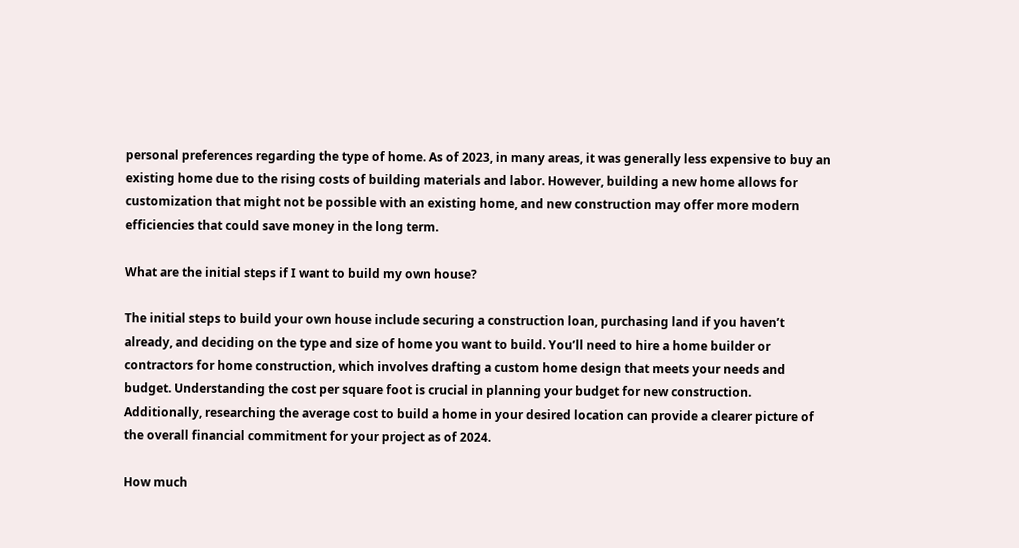personal preferences regarding the type of home. As of 2023, in many areas, it was generally less expensive to buy an existing home due to the rising costs of building materials and labor. However, building a new home allows for customization that might not be possible with an existing home, and new construction may offer more modern efficiencies that could save money in the long term.

What are the initial steps if I want to build my own house?

The initial steps to build your own house include securing a construction loan, purchasing land if you haven’t already, and deciding on the type and size of home you want to build. You’ll need to hire a home builder or contractors for home construction, which involves drafting a custom home design that meets your needs and budget. Understanding the cost per square foot is crucial in planning your budget for new construction. Additionally, researching the average cost to build a home in your desired location can provide a clearer picture of the overall financial commitment for your project as of 2024.

How much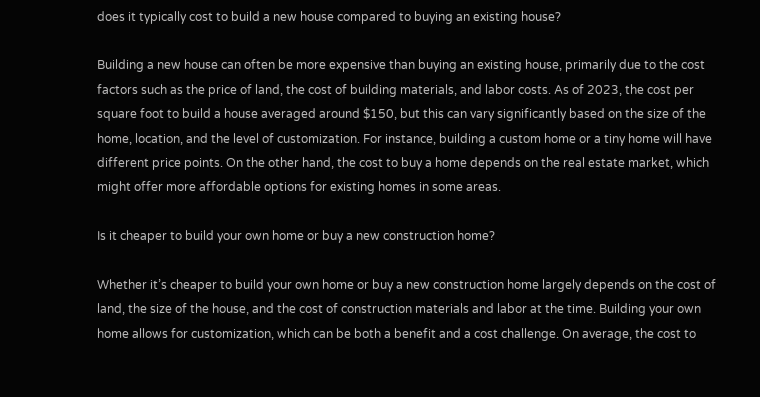does it typically cost to build a new house compared to buying an existing house?

Building a new house can often be more expensive than buying an existing house, primarily due to the cost factors such as the price of land, the cost of building materials, and labor costs. As of 2023, the cost per square foot to build a house averaged around $150, but this can vary significantly based on the size of the home, location, and the level of customization. For instance, building a custom home or a tiny home will have different price points. On the other hand, the cost to buy a home depends on the real estate market, which might offer more affordable options for existing homes in some areas.

Is it cheaper to build your own home or buy a new construction home?

Whether it’s cheaper to build your own home or buy a new construction home largely depends on the cost of land, the size of the house, and the cost of construction materials and labor at the time. Building your own home allows for customization, which can be both a benefit and a cost challenge. On average, the cost to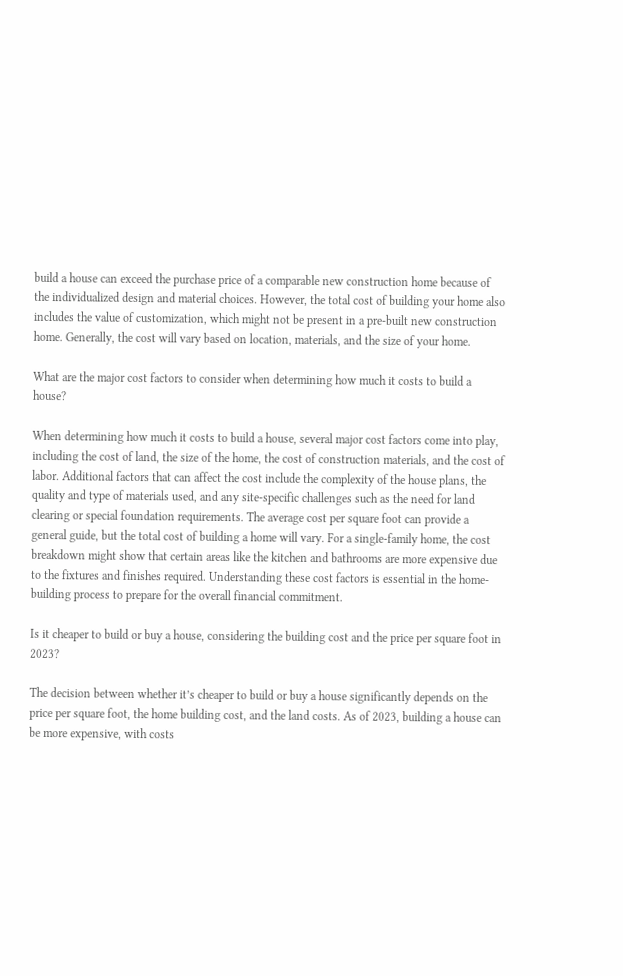build a house can exceed the purchase price of a comparable new construction home because of the individualized design and material choices. However, the total cost of building your home also includes the value of customization, which might not be present in a pre-built new construction home. Generally, the cost will vary based on location, materials, and the size of your home.

What are the major cost factors to consider when determining how much it costs to build a house?

When determining how much it costs to build a house, several major cost factors come into play, including the cost of land, the size of the home, the cost of construction materials, and the cost of labor. Additional factors that can affect the cost include the complexity of the house plans, the quality and type of materials used, and any site-specific challenges such as the need for land clearing or special foundation requirements. The average cost per square foot can provide a general guide, but the total cost of building a home will vary. For a single-family home, the cost breakdown might show that certain areas like the kitchen and bathrooms are more expensive due to the fixtures and finishes required. Understanding these cost factors is essential in the home-building process to prepare for the overall financial commitment.

Is it cheaper to build or buy a house, considering the building cost and the price per square foot in 2023?

The decision between whether it’s cheaper to build or buy a house significantly depends on the price per square foot, the home building cost, and the land costs. As of 2023, building a house can be more expensive, with costs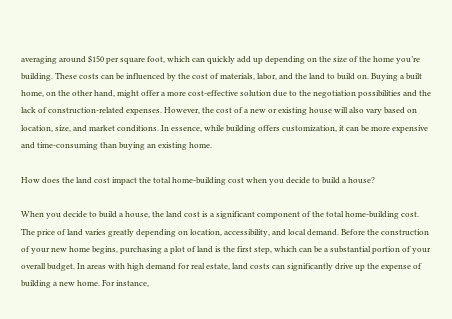averaging around $150 per square foot, which can quickly add up depending on the size of the home you’re building. These costs can be influenced by the cost of materials, labor, and the land to build on. Buying a built home, on the other hand, might offer a more cost-effective solution due to the negotiation possibilities and the lack of construction-related expenses. However, the cost of a new or existing house will also vary based on location, size, and market conditions. In essence, while building offers customization, it can be more expensive and time-consuming than buying an existing home.

How does the land cost impact the total home-building cost when you decide to build a house?

When you decide to build a house, the land cost is a significant component of the total home-building cost. The price of land varies greatly depending on location, accessibility, and local demand. Before the construction of your new home begins, purchasing a plot of land is the first step, which can be a substantial portion of your overall budget. In areas with high demand for real estate, land costs can significantly drive up the expense of building a new home. For instance,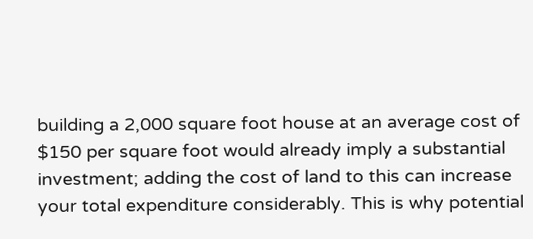building a 2,000 square foot house at an average cost of $150 per square foot would already imply a substantial investment; adding the cost of land to this can increase your total expenditure considerably. This is why potential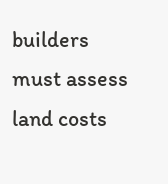builders must assess land costs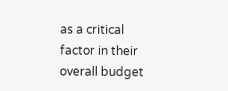as a critical factor in their overall budget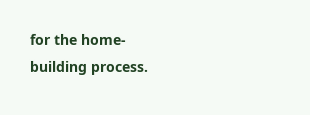for the home-building process.